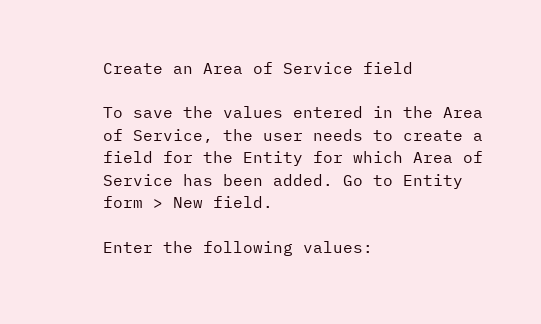Create an Area of Service field

To save the values entered in the Area of Service, the user needs to create a field for the Entity for which Area of Service has been added. Go to Entity form > New field.

Enter the following values: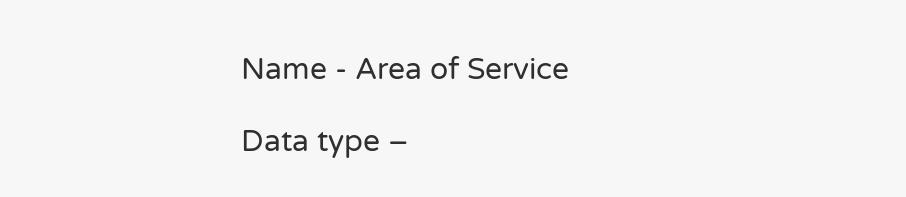Name - Area of Service

Data type –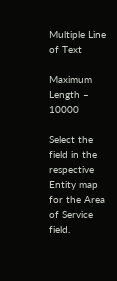Multiple Line of Text

Maximum Length – 10000

Select the field in the respective Entity map for the Area of Service field.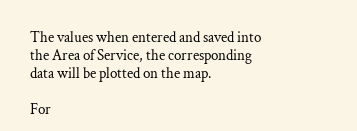The values when entered and saved into the Area of Service, the corresponding data will be plotted on the map.

For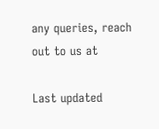any queries, reach out to us at

Last updated